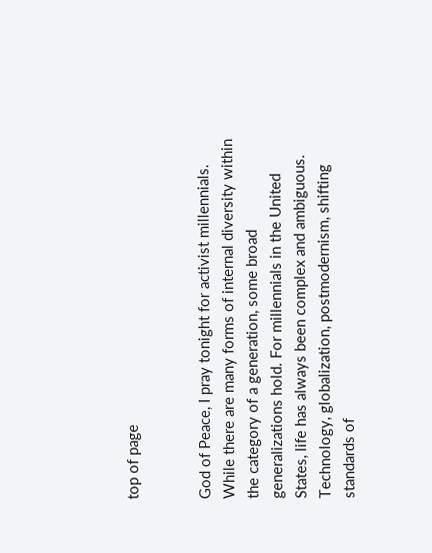top of page


God of Peace, I pray tonight for activist millennials. While there are many forms of internal diversity within the category of a generation, some broad generalizations hold. For millennials in the United States, life has always been complex and ambiguous. Technology, globalization, postmodernism, shifting standards of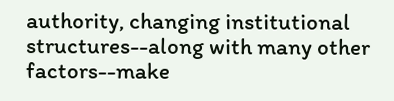authority, changing institutional structures--along with many other factors--make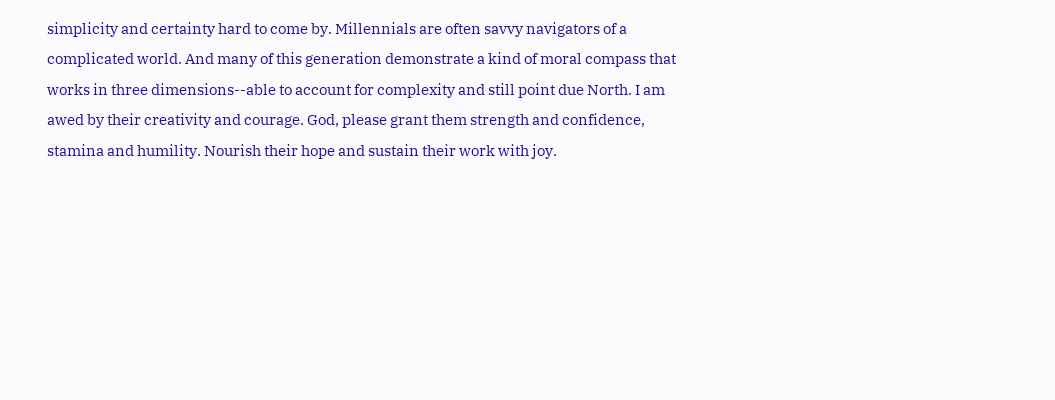simplicity and certainty hard to come by. Millennials are often savvy navigators of a complicated world. And many of this generation demonstrate a kind of moral compass that works in three dimensions--able to account for complexity and still point due North. I am awed by their creativity and courage. God, please grant them strength and confidence, stamina and humility. Nourish their hope and sustain their work with joy.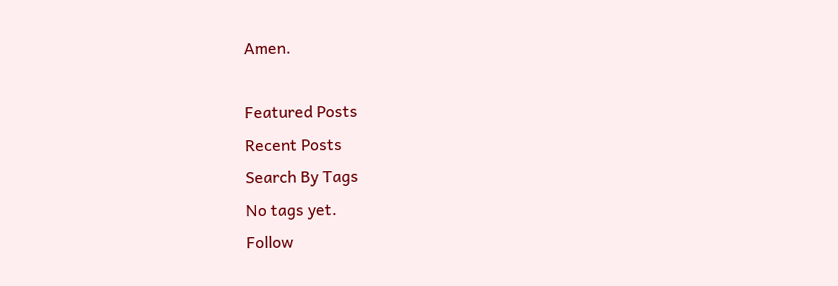Amen.

Featured Posts
Recent Posts
Search By Tags
No tags yet.
Follow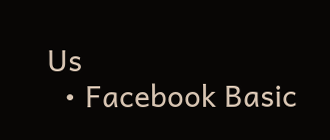Us
  • Facebook Basic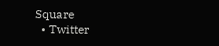Square
  • Twitter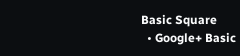Basic Square
  • Google+ Basic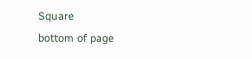Square
bottom of page